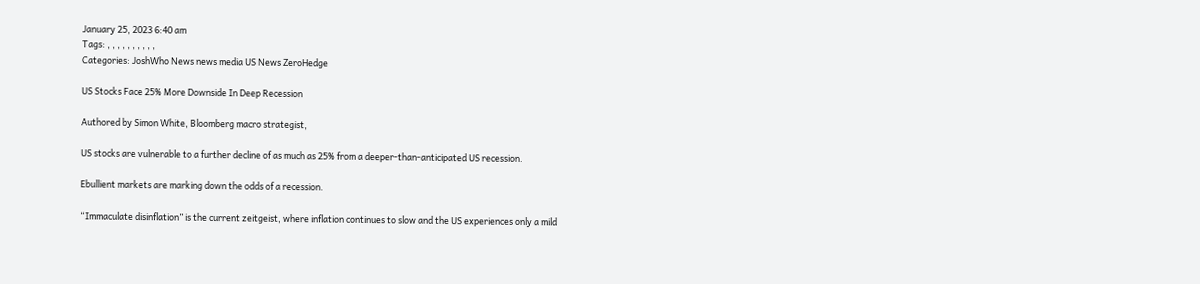January 25, 2023 6:40 am
Tags: , , , , , , , , , ,
Categories: JoshWho News news media US News ZeroHedge

US Stocks Face 25% More Downside In Deep Recession

Authored by Simon White, Bloomberg macro strategist,

US stocks are vulnerable to a further decline of as much as 25% from a deeper-than-anticipated US recession.

Ebullient markets are marking down the odds of a recession.

“Immaculate disinflation” is the current zeitgeist, where inflation continues to slow and the US experiences only a mild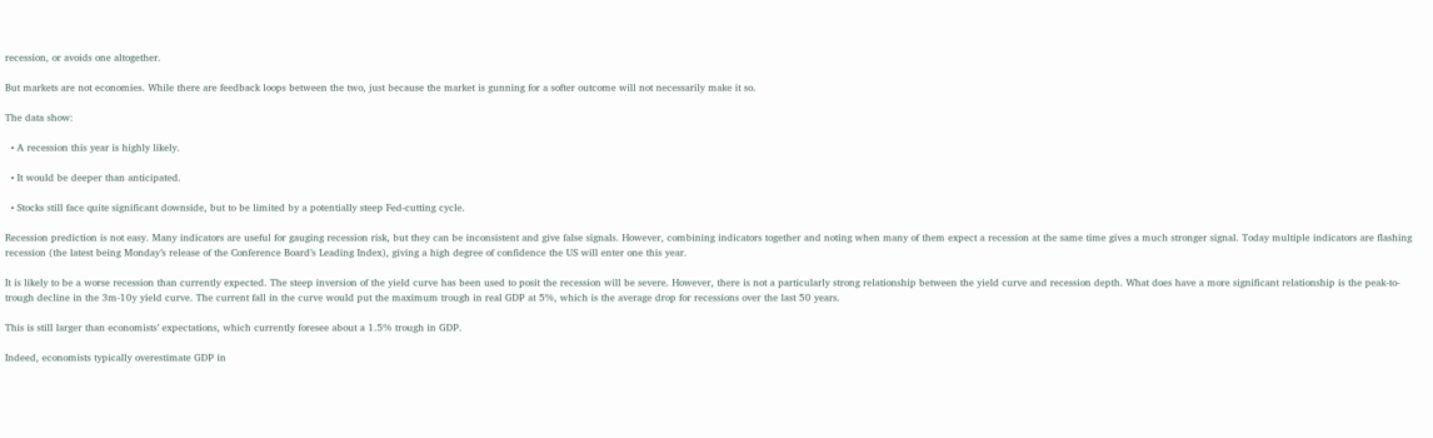recession, or avoids one altogether.

But markets are not economies. While there are feedback loops between the two, just because the market is gunning for a softer outcome will not necessarily make it so.

The data show:

  • A recession this year is highly likely.

  • It would be deeper than anticipated.

  • Stocks still face quite significant downside, but to be limited by a potentially steep Fed-cutting cycle.

Recession prediction is not easy. Many indicators are useful for gauging recession risk, but they can be inconsistent and give false signals. However, combining indicators together and noting when many of them expect a recession at the same time gives a much stronger signal. Today multiple indicators are flashing recession (the latest being Monday’s release of the Conference Board’s Leading Index), giving a high degree of confidence the US will enter one this year.

It is likely to be a worse recession than currently expected. The steep inversion of the yield curve has been used to posit the recession will be severe. However, there is not a particularly strong relationship between the yield curve and recession depth. What does have a more significant relationship is the peak-to-trough decline in the 3m-10y yield curve. The current fall in the curve would put the maximum trough in real GDP at 5%, which is the average drop for recessions over the last 50 years.

This is still larger than economists’ expectations, which currently foresee about a 1.5% trough in GDP.

Indeed, economists typically overestimate GDP in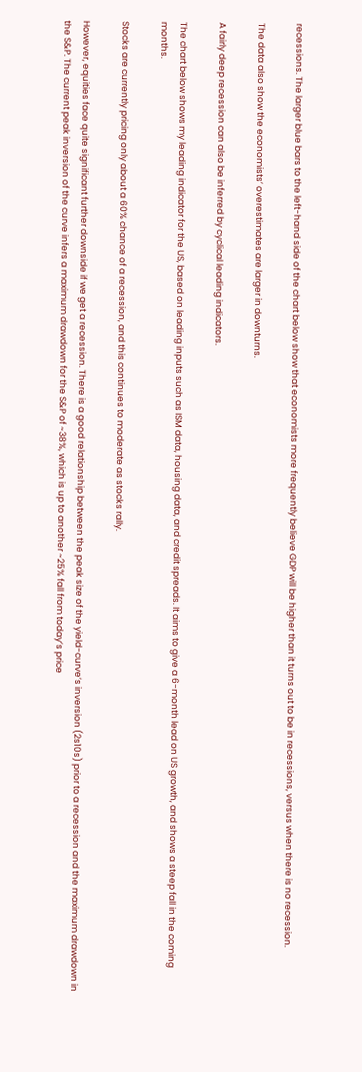recessions. The larger blue bars to the left-hand side of the chart below show that economists more frequently believe GDP will be higher than it turns out to be in recessions, versus when there is no recession.

The data also show the economists’ overestimates are larger in downturns.

A fairly deep recession can also be inferred by cyclical leading indicators.

The chart below shows my leading indicator for the US, based on leading inputs such as ISM data, housing data, and credit spreads. It aims to give a 6-month lead on US growth, and shows a steep fall in the coming months.

Stocks are currently pricing only about a 60% chance of a recession, and this continues to moderate as stocks rally.

However, equities face quite significant further downside if we get a recession. There is a good relationship between the peak size of the yield-curve’s inversion (2s10s) prior to a recession and the maximum drawdown in the S&P. The current peak inversion of the curve infers a maximum drawdown for the S&P of ~38%, which is up to another ~25% fall from today’s price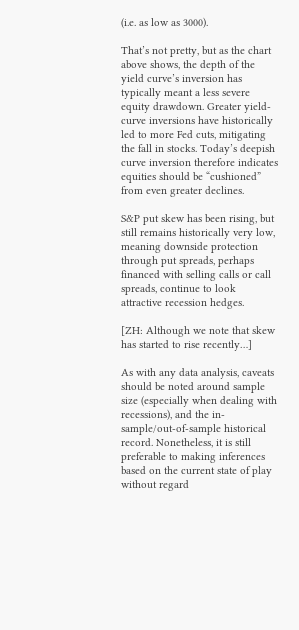(i.e. as low as 3000).

That’s not pretty, but as the chart above shows, the depth of the yield curve’s inversion has typically meant a less severe equity drawdown. Greater yield-curve inversions have historically led to more Fed cuts, mitigating the fall in stocks. Today’s deepish curve inversion therefore indicates equities should be “cushioned” from even greater declines.

S&P put skew has been rising, but still remains historically very low, meaning downside protection through put spreads, perhaps financed with selling calls or call spreads, continue to look attractive recession hedges.

[ZH: Although we note that skew has started to rise recently…]

As with any data analysis, caveats should be noted around sample size (especially when dealing with recessions), and the in-sample/out-of-sample historical record. Nonetheless, it is still preferable to making inferences based on the current state of play without regard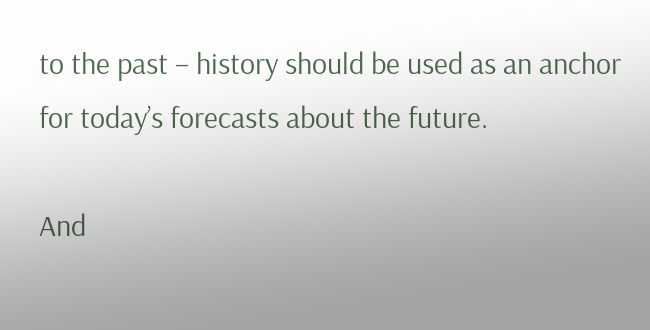to the past – history should be used as an anchor for today’s forecasts about the future.

And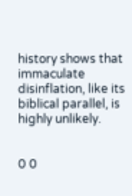history shows that immaculate disinflation, like its biblical parallel, is highly unlikely.


0 0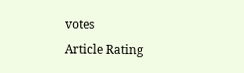votes
Article Rating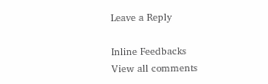Leave a Reply

Inline Feedbacks
View all comments